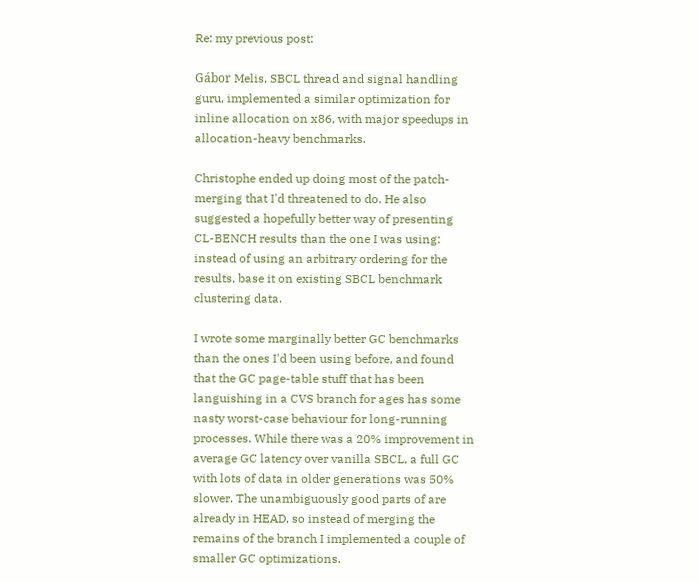Re: my previous post:

Gábor Melis, SBCL thread and signal handling guru, implemented a similar optimization for inline allocation on x86, with major speedups in allocation-heavy benchmarks.

Christophe ended up doing most of the patch-merging that I'd threatened to do. He also suggested a hopefully better way of presenting CL-BENCH results than the one I was using: instead of using an arbitrary ordering for the results, base it on existing SBCL benchmark clustering data.

I wrote some marginally better GC benchmarks than the ones I'd been using before, and found that the GC page-table stuff that has been languishing in a CVS branch for ages has some nasty worst-case behaviour for long-running processes. While there was a 20% improvement in average GC latency over vanilla SBCL, a full GC with lots of data in older generations was 50% slower. The unambiguously good parts of are already in HEAD, so instead of merging the remains of the branch I implemented a couple of smaller GC optimizations.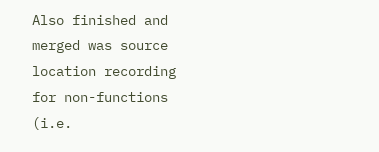Also finished and merged was source location recording for non-functions (i.e.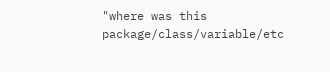"where was this package/class/variable/etc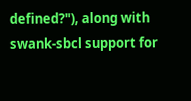defined?"), along with swank-sbcl support for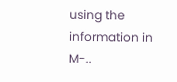using the information in M-..